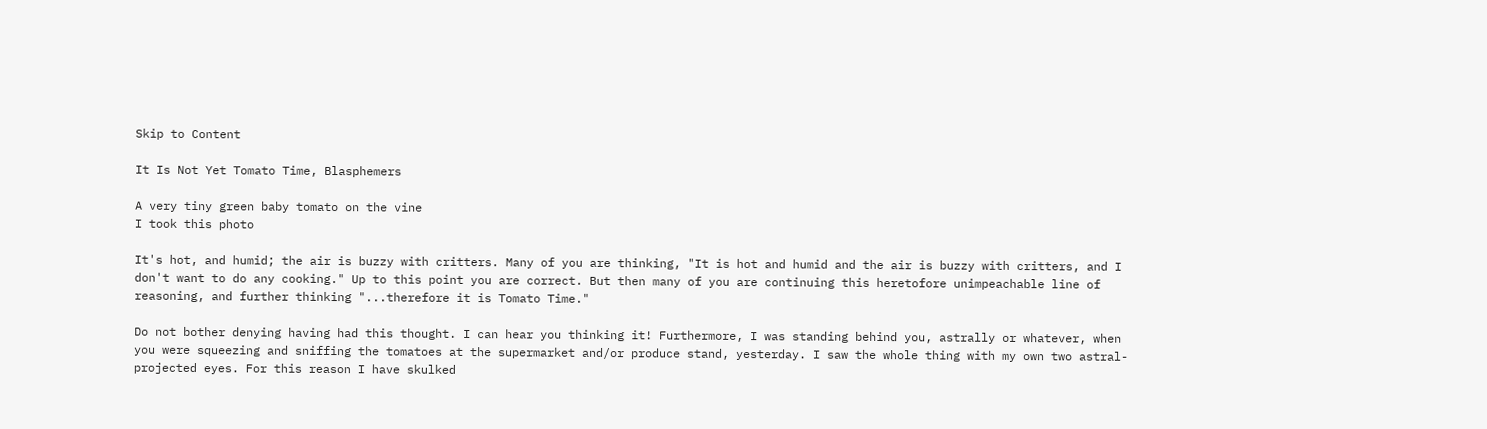Skip to Content

It Is Not Yet Tomato Time, Blasphemers

A very tiny green baby tomato on the vine
I took this photo

It's hot, and humid; the air is buzzy with critters. Many of you are thinking, "It is hot and humid and the air is buzzy with critters, and I don't want to do any cooking." Up to this point you are correct. But then many of you are continuing this heretofore unimpeachable line of reasoning, and further thinking "...therefore it is Tomato Time."

Do not bother denying having had this thought. I can hear you thinking it! Furthermore, I was standing behind you, astrally or whatever, when you were squeezing and sniffing the tomatoes at the supermarket and/or produce stand, yesterday. I saw the whole thing with my own two astral-projected eyes. For this reason I have skulked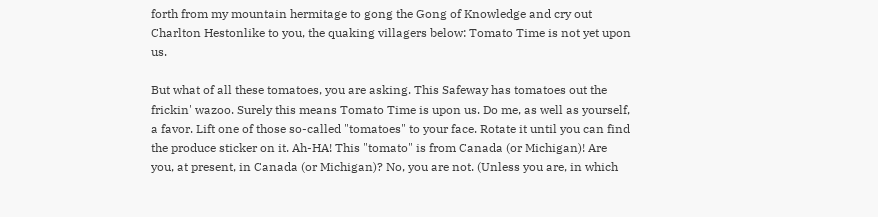forth from my mountain hermitage to gong the Gong of Knowledge and cry out Charlton Hestonlike to you, the quaking villagers below: Tomato Time is not yet upon us.

But what of all these tomatoes, you are asking. This Safeway has tomatoes out the frickin' wazoo. Surely this means Tomato Time is upon us. Do me, as well as yourself, a favor. Lift one of those so-called "tomatoes" to your face. Rotate it until you can find the produce sticker on it. Ah-HA! This "tomato" is from Canada (or Michigan)! Are you, at present, in Canada (or Michigan)? No, you are not. (Unless you are, in which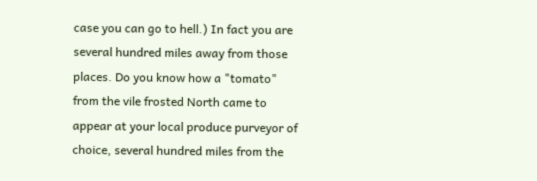case you can go to hell.) In fact you are several hundred miles away from those places. Do you know how a "tomato" from the vile frosted North came to appear at your local produce purveyor of choice, several hundred miles from the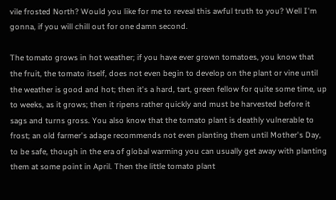vile frosted North? Would you like for me to reveal this awful truth to you? Well I'm gonna, if you will chill out for one damn second.

The tomato grows in hot weather; if you have ever grown tomatoes, you know that the fruit, the tomato itself, does not even begin to develop on the plant or vine until the weather is good and hot; then it's a hard, tart, green fellow for quite some time, up to weeks, as it grows; then it ripens rather quickly and must be harvested before it sags and turns gross. You also know that the tomato plant is deathly vulnerable to frost; an old farmer's adage recommends not even planting them until Mother's Day, to be safe, though in the era of global warming you can usually get away with planting them at some point in April. Then the little tomato plant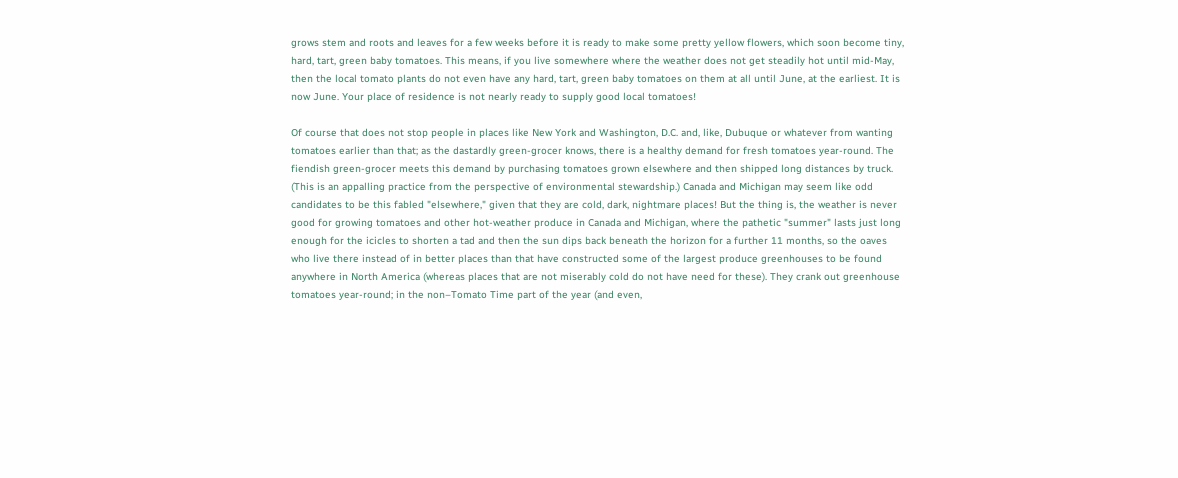grows stem and roots and leaves for a few weeks before it is ready to make some pretty yellow flowers, which soon become tiny, hard, tart, green baby tomatoes. This means, if you live somewhere where the weather does not get steadily hot until mid-May, then the local tomato plants do not even have any hard, tart, green baby tomatoes on them at all until June, at the earliest. It is now June. Your place of residence is not nearly ready to supply good local tomatoes!

Of course that does not stop people in places like New York and Washington, D.C. and, like, Dubuque or whatever from wanting tomatoes earlier than that; as the dastardly green-grocer knows, there is a healthy demand for fresh tomatoes year-round. The fiendish green-grocer meets this demand by purchasing tomatoes grown elsewhere and then shipped long distances by truck. (This is an appalling practice from the perspective of environmental stewardship.) Canada and Michigan may seem like odd candidates to be this fabled "elsewhere," given that they are cold, dark, nightmare places! But the thing is, the weather is never good for growing tomatoes and other hot-weather produce in Canada and Michigan, where the pathetic "summer" lasts just long enough for the icicles to shorten a tad and then the sun dips back beneath the horizon for a further 11 months, so the oaves who live there instead of in better places than that have constructed some of the largest produce greenhouses to be found anywhere in North America (whereas places that are not miserably cold do not have need for these). They crank out greenhouse tomatoes year-round; in the non–Tomato Time part of the year (and even,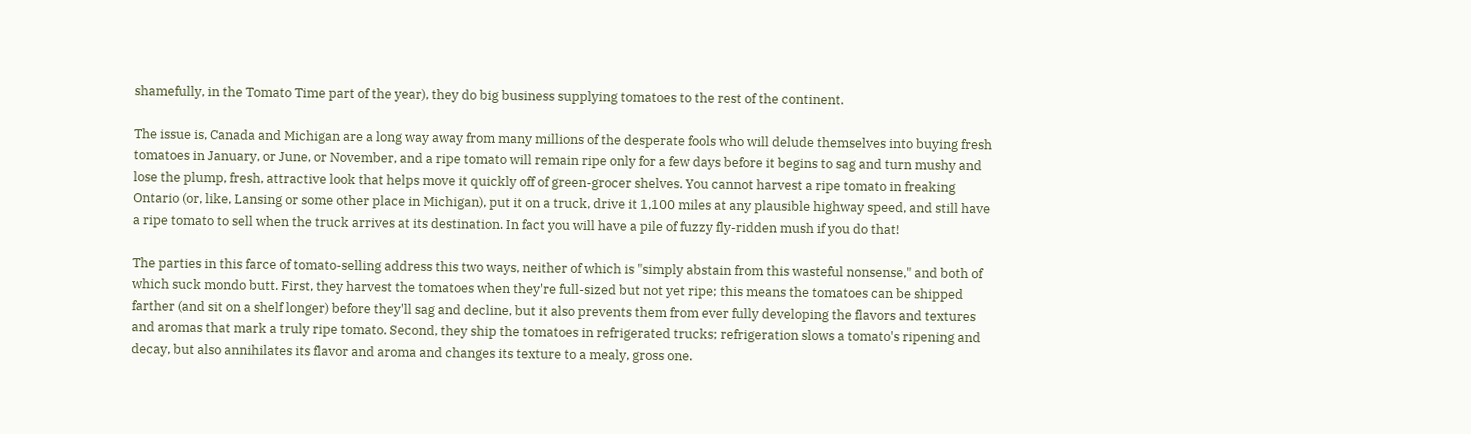shamefully, in the Tomato Time part of the year), they do big business supplying tomatoes to the rest of the continent.

The issue is, Canada and Michigan are a long way away from many millions of the desperate fools who will delude themselves into buying fresh tomatoes in January, or June, or November, and a ripe tomato will remain ripe only for a few days before it begins to sag and turn mushy and lose the plump, fresh, attractive look that helps move it quickly off of green-grocer shelves. You cannot harvest a ripe tomato in freaking Ontario (or, like, Lansing or some other place in Michigan), put it on a truck, drive it 1,100 miles at any plausible highway speed, and still have a ripe tomato to sell when the truck arrives at its destination. In fact you will have a pile of fuzzy fly-ridden mush if you do that!

The parties in this farce of tomato-selling address this two ways, neither of which is "simply abstain from this wasteful nonsense," and both of which suck mondo butt. First, they harvest the tomatoes when they're full-sized but not yet ripe; this means the tomatoes can be shipped farther (and sit on a shelf longer) before they'll sag and decline, but it also prevents them from ever fully developing the flavors and textures and aromas that mark a truly ripe tomato. Second, they ship the tomatoes in refrigerated trucks; refrigeration slows a tomato's ripening and decay, but also annihilates its flavor and aroma and changes its texture to a mealy, gross one.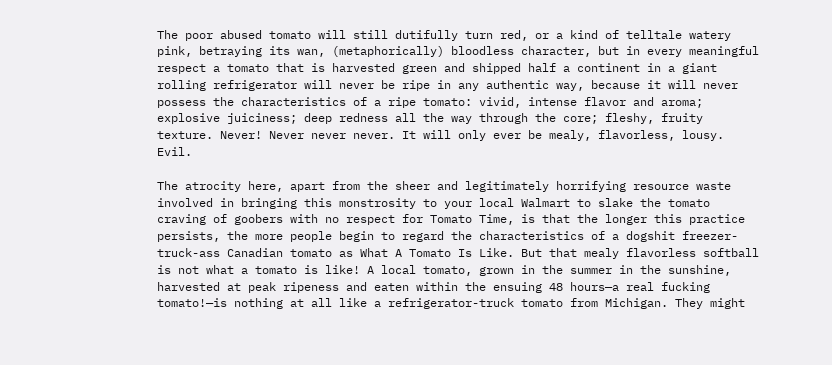The poor abused tomato will still dutifully turn red, or a kind of telltale watery pink, betraying its wan, (metaphorically) bloodless character, but in every meaningful respect a tomato that is harvested green and shipped half a continent in a giant rolling refrigerator will never be ripe in any authentic way, because it will never possess the characteristics of a ripe tomato: vivid, intense flavor and aroma; explosive juiciness; deep redness all the way through the core; fleshy, fruity texture. Never! Never never never. It will only ever be mealy, flavorless, lousy. Evil.

The atrocity here, apart from the sheer and legitimately horrifying resource waste involved in bringing this monstrosity to your local Walmart to slake the tomato craving of goobers with no respect for Tomato Time, is that the longer this practice persists, the more people begin to regard the characteristics of a dogshit freezer-truck-ass Canadian tomato as What A Tomato Is Like. But that mealy flavorless softball is not what a tomato is like! A local tomato, grown in the summer in the sunshine, harvested at peak ripeness and eaten within the ensuing 48 hours—a real fucking tomato!—is nothing at all like a refrigerator-truck tomato from Michigan. They might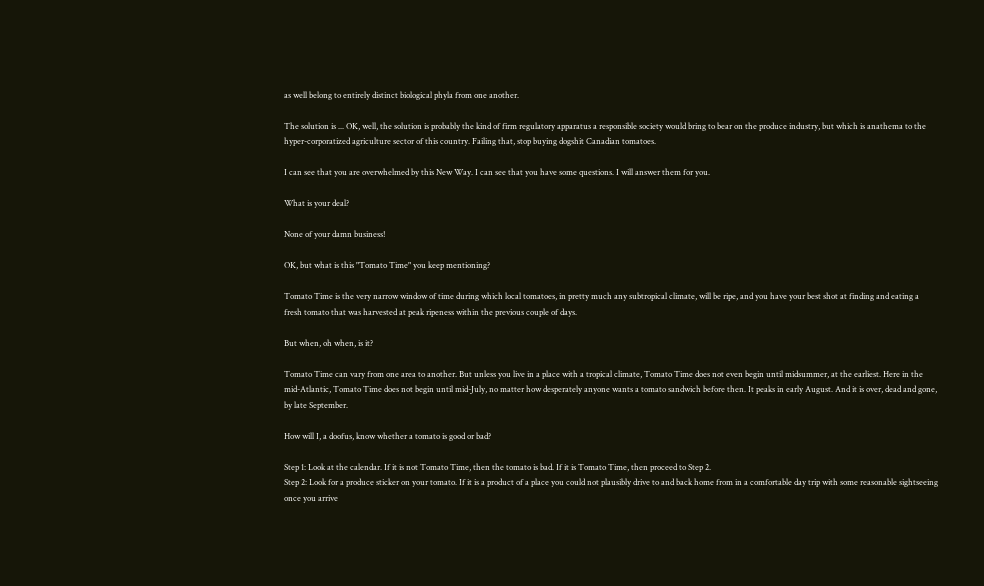as well belong to entirely distinct biological phyla from one another.

The solution is ... OK, well, the solution is probably the kind of firm regulatory apparatus a responsible society would bring to bear on the produce industry, but which is anathema to the hyper-corporatized agriculture sector of this country. Failing that, stop buying dogshit Canadian tomatoes.

I can see that you are overwhelmed by this New Way. I can see that you have some questions. I will answer them for you.

What is your deal?

None of your damn business!

OK, but what is this "Tomato Time" you keep mentioning?

Tomato Time is the very narrow window of time during which local tomatoes, in pretty much any subtropical climate, will be ripe, and you have your best shot at finding and eating a fresh tomato that was harvested at peak ripeness within the previous couple of days.

But when, oh when, is it?

Tomato Time can vary from one area to another. But unless you live in a place with a tropical climate, Tomato Time does not even begin until midsummer, at the earliest. Here in the mid-Atlantic, Tomato Time does not begin until mid-July, no matter how desperately anyone wants a tomato sandwich before then. It peaks in early August. And it is over, dead and gone, by late September.

How will I, a doofus, know whether a tomato is good or bad?

Step 1: Look at the calendar. If it is not Tomato Time, then the tomato is bad. If it is Tomato Time, then proceed to Step 2.
Step 2: Look for a produce sticker on your tomato. If it is a product of a place you could not plausibly drive to and back home from in a comfortable day trip with some reasonable sightseeing once you arrive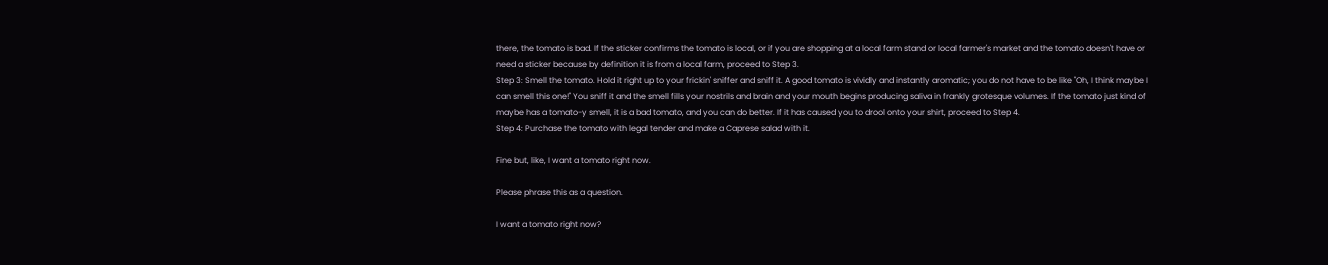there, the tomato is bad. If the sticker confirms the tomato is local, or if you are shopping at a local farm stand or local farmer's market and the tomato doesn't have or need a sticker because by definition it is from a local farm, proceed to Step 3.
Step 3: Smell the tomato. Hold it right up to your frickin' sniffer and sniff it. A good tomato is vividly and instantly aromatic; you do not have to be like "Oh, I think maybe I can smell this one!" You sniff it and the smell fills your nostrils and brain and your mouth begins producing saliva in frankly grotesque volumes. If the tomato just kind of maybe has a tomato-y smell, it is a bad tomato, and you can do better. If it has caused you to drool onto your shirt, proceed to Step 4.
Step 4: Purchase the tomato with legal tender and make a Caprese salad with it.

Fine but, like, I want a tomato right now.

Please phrase this as a question.

I want a tomato right now?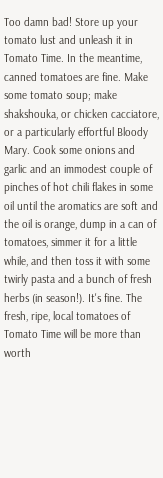Too damn bad! Store up your tomato lust and unleash it in Tomato Time. In the meantime, canned tomatoes are fine. Make some tomato soup; make shakshouka, or chicken cacciatore, or a particularly effortful Bloody Mary. Cook some onions and garlic and an immodest couple of pinches of hot chili flakes in some oil until the aromatics are soft and the oil is orange, dump in a can of tomatoes, simmer it for a little while, and then toss it with some twirly pasta and a bunch of fresh herbs (in season!). It's fine. The fresh, ripe, local tomatoes of Tomato Time will be more than worth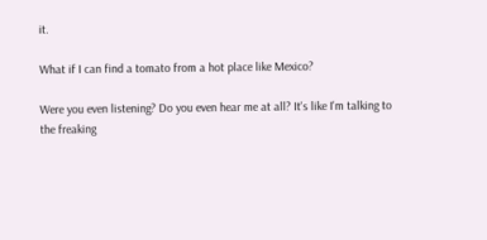it.

What if I can find a tomato from a hot place like Mexico?

Were you even listening? Do you even hear me at all? It's like I'm talking to the freaking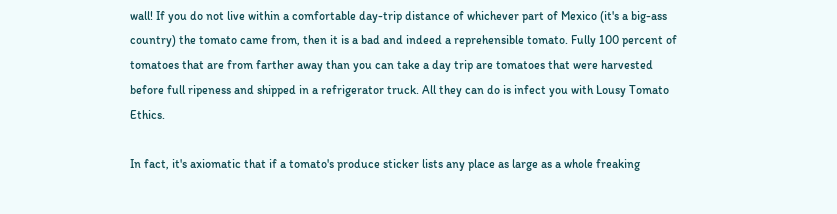wall! If you do not live within a comfortable day-trip distance of whichever part of Mexico (it's a big-ass country) the tomato came from, then it is a bad and indeed a reprehensible tomato. Fully 100 percent of tomatoes that are from farther away than you can take a day trip are tomatoes that were harvested before full ripeness and shipped in a refrigerator truck. All they can do is infect you with Lousy Tomato Ethics.

In fact, it's axiomatic that if a tomato's produce sticker lists any place as large as a whole freaking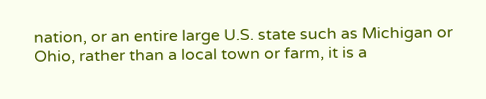nation, or an entire large U.S. state such as Michigan or Ohio, rather than a local town or farm, it is a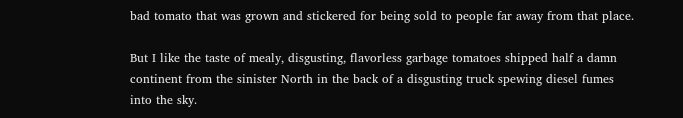bad tomato that was grown and stickered for being sold to people far away from that place.

But I like the taste of mealy, disgusting, flavorless garbage tomatoes shipped half a damn continent from the sinister North in the back of a disgusting truck spewing diesel fumes into the sky.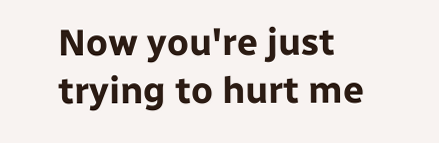Now you're just trying to hurt me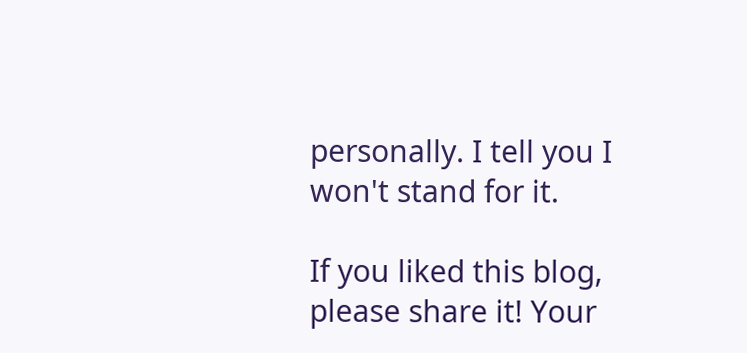personally. I tell you I won't stand for it.

If you liked this blog, please share it! Your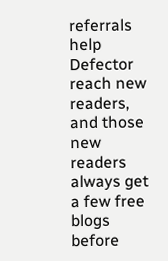referrals help Defector reach new readers, and those new readers always get a few free blogs before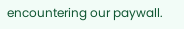encountering our paywall.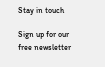Stay in touch

Sign up for our free newsletter